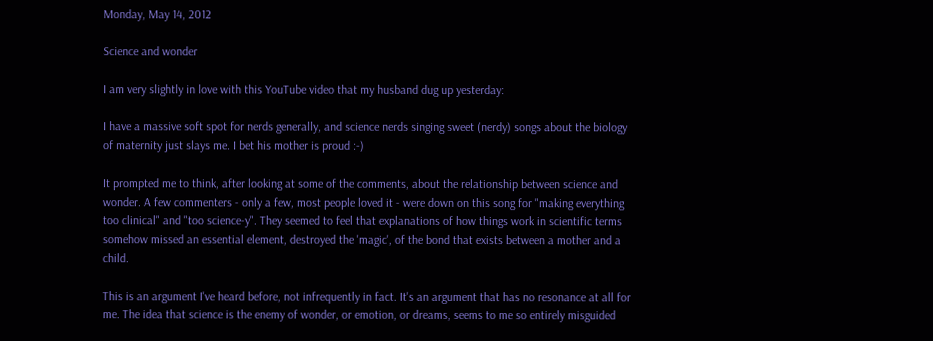Monday, May 14, 2012

Science and wonder

I am very slightly in love with this YouTube video that my husband dug up yesterday:

I have a massive soft spot for nerds generally, and science nerds singing sweet (nerdy) songs about the biology of maternity just slays me. I bet his mother is proud :-)

It prompted me to think, after looking at some of the comments, about the relationship between science and wonder. A few commenters - only a few, most people loved it - were down on this song for "making everything too clinical" and "too science-y". They seemed to feel that explanations of how things work in scientific terms somehow missed an essential element, destroyed the 'magic', of the bond that exists between a mother and a child.

This is an argument I've heard before, not infrequently in fact. It's an argument that has no resonance at all for me. The idea that science is the enemy of wonder, or emotion, or dreams, seems to me so entirely misguided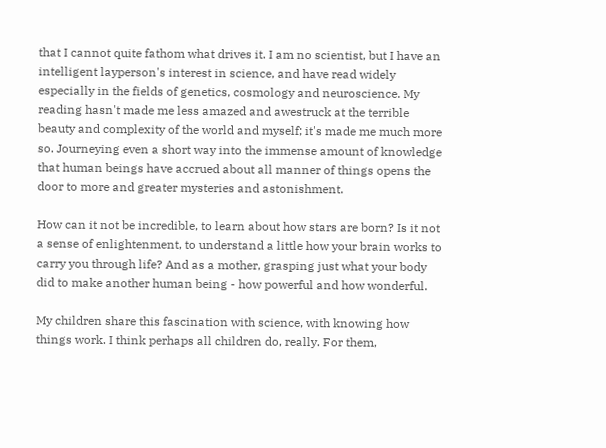that I cannot quite fathom what drives it. I am no scientist, but I have an intelligent layperson's interest in science, and have read widely especially in the fields of genetics, cosmology and neuroscience. My reading hasn't made me less amazed and awestruck at the terrible beauty and complexity of the world and myself; it's made me much more so. Journeying even a short way into the immense amount of knowledge that human beings have accrued about all manner of things opens the door to more and greater mysteries and astonishment.

How can it not be incredible, to learn about how stars are born? Is it not a sense of enlightenment, to understand a little how your brain works to carry you through life? And as a mother, grasping just what your body did to make another human being - how powerful and how wonderful.

My children share this fascination with science, with knowing how things work. I think perhaps all children do, really. For them,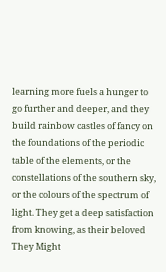learning more fuels a hunger to go further and deeper, and they build rainbow castles of fancy on the foundations of the periodic table of the elements, or the constellations of the southern sky, or the colours of the spectrum of light. They get a deep satisfaction from knowing, as their beloved They Might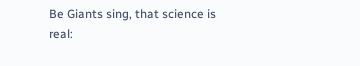Be Giants sing, that science is real: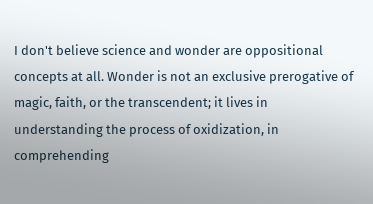I don't believe science and wonder are oppositional concepts at all. Wonder is not an exclusive prerogative of magic, faith, or the transcendent; it lives in understanding the process of oxidization, in comprehending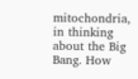mitochondria, in thinking about the Big Bang. How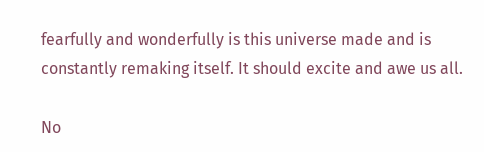fearfully and wonderfully is this universe made and is constantly remaking itself. It should excite and awe us all.

No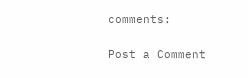comments:

Post a Comment